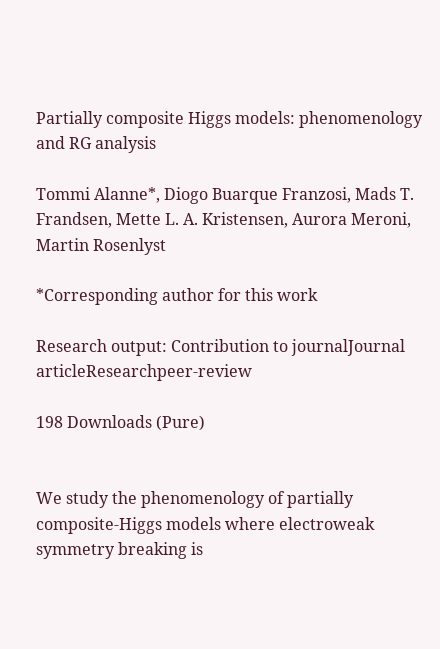Partially composite Higgs models: phenomenology and RG analysis

Tommi Alanne*, Diogo Buarque Franzosi, Mads T. Frandsen, Mette L. A. Kristensen, Aurora Meroni, Martin Rosenlyst

*Corresponding author for this work

Research output: Contribution to journalJournal articleResearchpeer-review

198 Downloads (Pure)


We study the phenomenology of partially composite-Higgs models where electroweak symmetry breaking is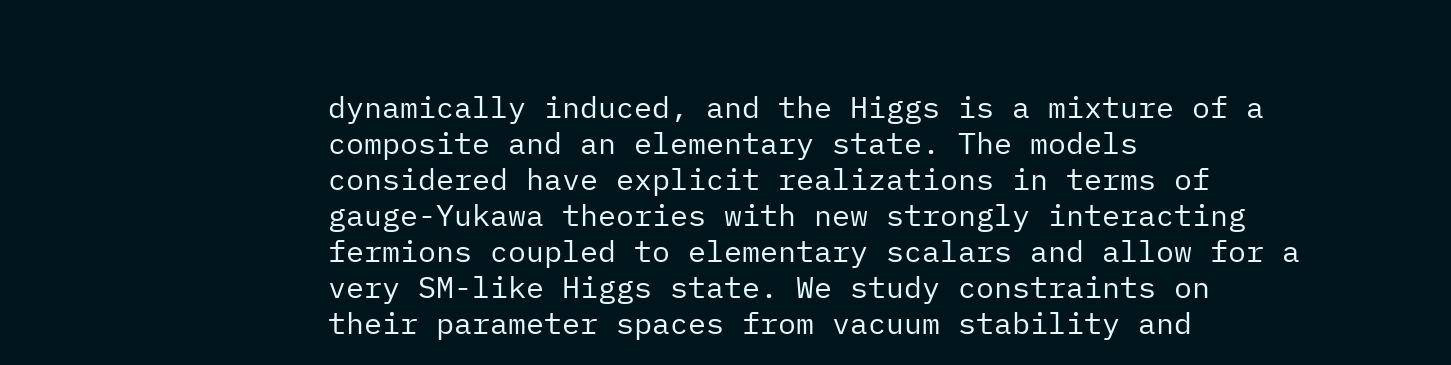dynamically induced, and the Higgs is a mixture of a composite and an elementary state. The models considered have explicit realizations in terms of gauge-Yukawa theories with new strongly interacting fermions coupled to elementary scalars and allow for a very SM-like Higgs state. We study constraints on their parameter spaces from vacuum stability and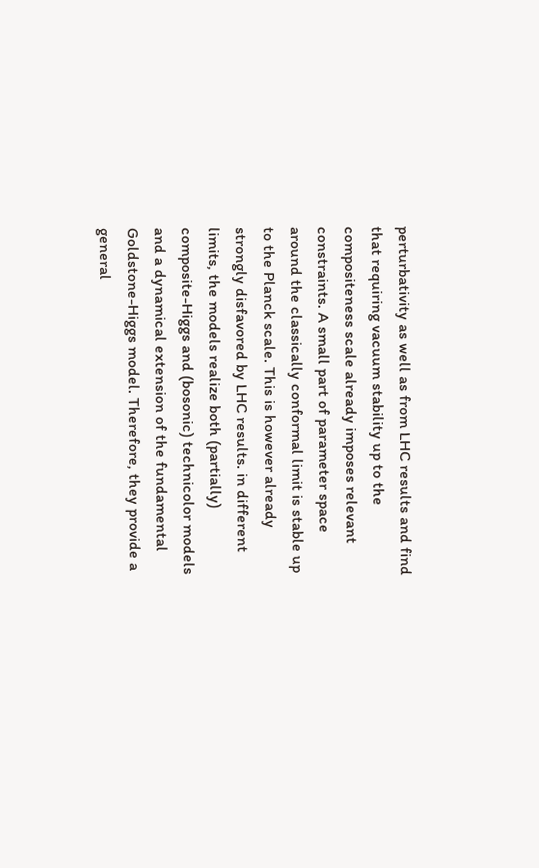perturbativity as well as from LHC results and find that requiring vacuum stability up to the compositeness scale already imposes relevant constraints. A small part of parameter space around the classically conformal limit is stable up to the Planck scale. This is however already strongly disfavored by LHC results. in different limits, the models realize both (partially) composite-Higgs and (bosonic) technicolor models and a dynamical extension of the fundamental Goldstone-Higgs model. Therefore, they provide a general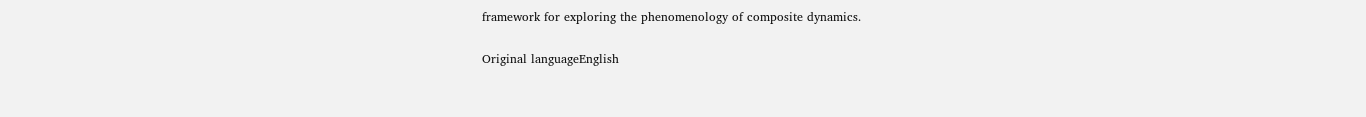framework for exploring the phenomenology of composite dynamics.

Original languageEnglish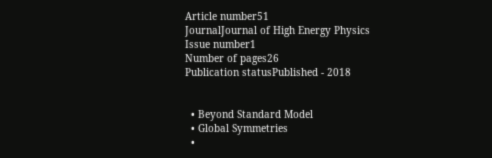Article number51
JournalJournal of High Energy Physics
Issue number1
Number of pages26
Publication statusPublished - 2018


  • Beyond Standard Model
  • Global Symmetries
  •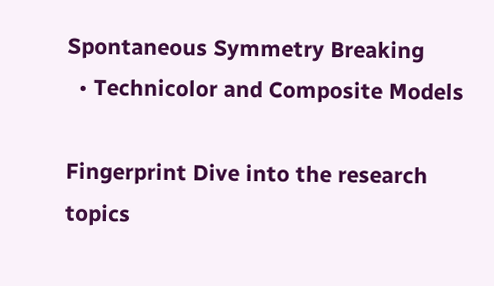Spontaneous Symmetry Breaking
  • Technicolor and Composite Models

Fingerprint Dive into the research topics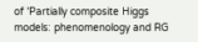of 'Partially composite Higgs models: phenomenology and RG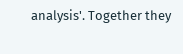analysis'. Together they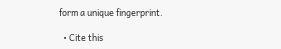form a unique fingerprint.

  • Cite this